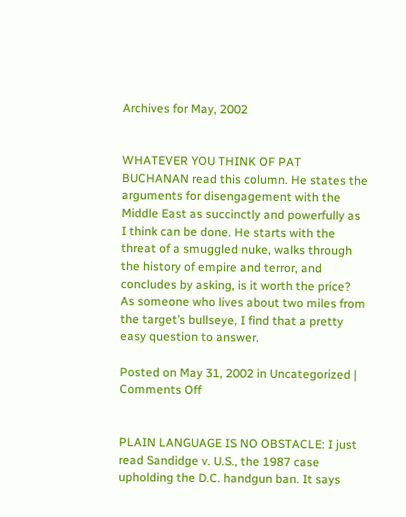Archives for May, 2002


WHATEVER YOU THINK OF PAT BUCHANAN read this column. He states the arguments for disengagement with the Middle East as succinctly and powerfully as I think can be done. He starts with the threat of a smuggled nuke, walks through the history of empire and terror, and concludes by asking, is it worth the price? As someone who lives about two miles from the target’s bullseye, I find that a pretty easy question to answer.

Posted on May 31, 2002 in Uncategorized | Comments Off


PLAIN LANGUAGE IS NO OBSTACLE: I just read Sandidge v. U.S., the 1987 case upholding the D.C. handgun ban. It says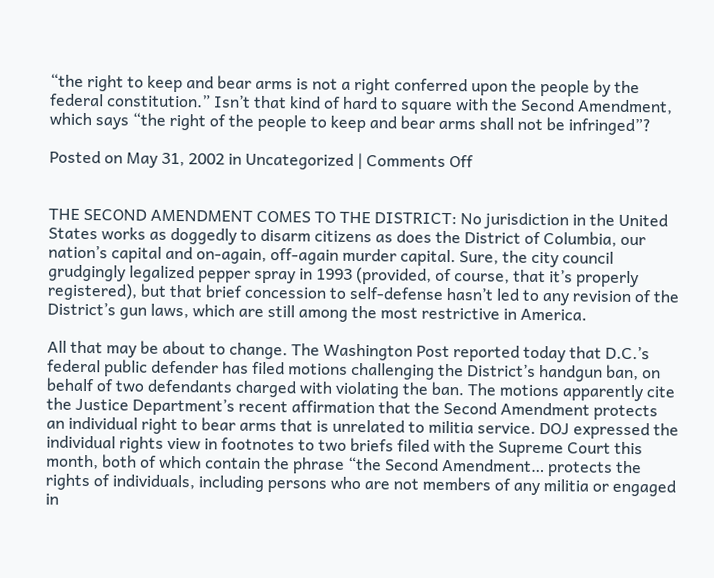“the right to keep and bear arms is not a right conferred upon the people by the federal constitution.” Isn’t that kind of hard to square with the Second Amendment, which says “the right of the people to keep and bear arms shall not be infringed”?

Posted on May 31, 2002 in Uncategorized | Comments Off


THE SECOND AMENDMENT COMES TO THE DISTRICT: No jurisdiction in the United States works as doggedly to disarm citizens as does the District of Columbia, our nation’s capital and on-again, off-again murder capital. Sure, the city council grudgingly legalized pepper spray in 1993 (provided, of course, that it’s properly registered), but that brief concession to self-defense hasn’t led to any revision of the District’s gun laws, which are still among the most restrictive in America.

All that may be about to change. The Washington Post reported today that D.C.’s federal public defender has filed motions challenging the District’s handgun ban, on behalf of two defendants charged with violating the ban. The motions apparently cite the Justice Department’s recent affirmation that the Second Amendment protects an individual right to bear arms that is unrelated to militia service. DOJ expressed the individual rights view in footnotes to two briefs filed with the Supreme Court this month, both of which contain the phrase “the Second Amendment… protects the rights of individuals, including persons who are not members of any militia or engaged in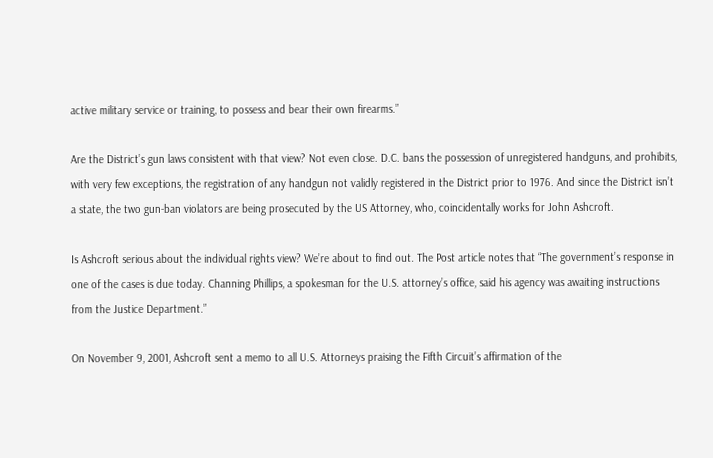active military service or training, to possess and bear their own firearms.”

Are the District’s gun laws consistent with that view? Not even close. D.C. bans the possession of unregistered handguns, and prohibits, with very few exceptions, the registration of any handgun not validly registered in the District prior to 1976. And since the District isn’t a state, the two gun-ban violators are being prosecuted by the US Attorney, who, coincidentally works for John Ashcroft.

Is Ashcroft serious about the individual rights view? We’re about to find out. The Post article notes that “The government’s response in one of the cases is due today. Channing Phillips, a spokesman for the U.S. attorney’s office, said his agency was awaiting instructions from the Justice Department.”

On November 9, 2001, Ashcroft sent a memo to all U.S. Attorneys praising the Fifth Circuit’s affirmation of the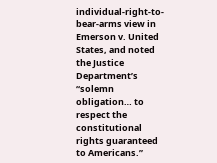individual-right-to-bear-arms view in Emerson v. United States, and noted the Justice Department’s “solemn obligation… to respect the constitutional rights guaranteed to Americans.”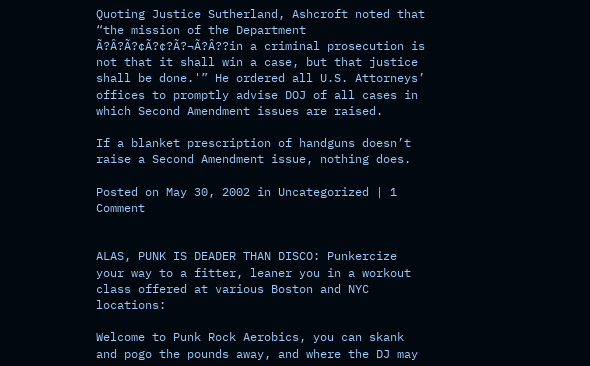Quoting Justice Sutherland, Ashcroft noted that “the mission of the Department Ã?Â?Ã?¢Ã?¢?Ã?¬Ã?Â??in a criminal prosecution is not that it shall win a case, but that justice shall be done.'” He ordered all U.S. Attorneys’ offices to promptly advise DOJ of all cases in which Second Amendment issues are raised.

If a blanket prescription of handguns doesn’t raise a Second Amendment issue, nothing does.

Posted on May 30, 2002 in Uncategorized | 1 Comment


ALAS, PUNK IS DEADER THAN DISCO: Punkercize your way to a fitter, leaner you in a workout class offered at various Boston and NYC locations:

Welcome to Punk Rock Aerobics, you can skank and pogo the pounds away, and where the DJ may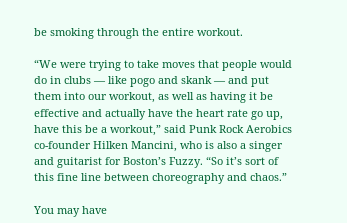be smoking through the entire workout.

“We were trying to take moves that people would do in clubs — like pogo and skank — and put them into our workout, as well as having it be effective and actually have the heart rate go up, have this be a workout,” said Punk Rock Aerobics co-founder Hilken Mancini, who is also a singer and guitarist for Boston’s Fuzzy. “So it’s sort of this fine line between choreography and chaos.”

You may have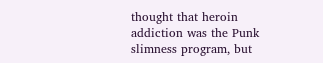thought that heroin addiction was the Punk slimness program, but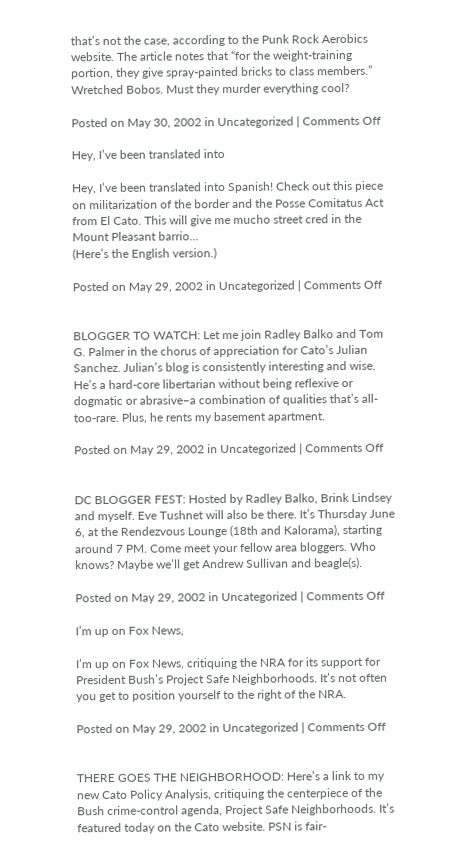that’s not the case, according to the Punk Rock Aerobics website. The article notes that “for the weight-training portion, they give spray-painted bricks to class members.” Wretched Bobos. Must they murder everything cool?

Posted on May 30, 2002 in Uncategorized | Comments Off

Hey, I’ve been translated into

Hey, I’ve been translated into Spanish! Check out this piece on militarization of the border and the Posse Comitatus Act from El Cato. This will give me mucho street cred in the Mount Pleasant barrio…
(Here’s the English version.)

Posted on May 29, 2002 in Uncategorized | Comments Off


BLOGGER TO WATCH: Let me join Radley Balko and Tom G. Palmer in the chorus of appreciation for Cato’s Julian Sanchez. Julian’s blog is consistently interesting and wise. He’s a hard-core libertarian without being reflexive or dogmatic or abrasive–a combination of qualities that’s all-too-rare. Plus, he rents my basement apartment.

Posted on May 29, 2002 in Uncategorized | Comments Off


DC BLOGGER FEST: Hosted by Radley Balko, Brink Lindsey and myself. Eve Tushnet will also be there. It’s Thursday June 6, at the Rendezvous Lounge (18th and Kalorama), starting around 7 PM. Come meet your fellow area bloggers. Who knows? Maybe we’ll get Andrew Sullivan and beagle(s).

Posted on May 29, 2002 in Uncategorized | Comments Off

I’m up on Fox News,

I’m up on Fox News, critiquing the NRA for its support for President Bush’s Project Safe Neighborhoods. It’s not often you get to position yourself to the right of the NRA.

Posted on May 29, 2002 in Uncategorized | Comments Off


THERE GOES THE NEIGHBORHOOD: Here’s a link to my new Cato Policy Analysis, critiquing the centerpiece of the Bush crime-control agenda, Project Safe Neighborhoods. It’s featured today on the Cato website. PSN is fair-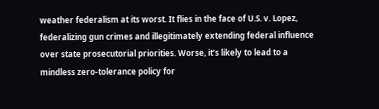weather federalism at its worst. It flies in the face of U.S. v. Lopez, federalizing gun crimes and illegitimately extending federal influence over state prosecutorial priorities. Worse, it’s likely to lead to a mindless zero-tolerance policy for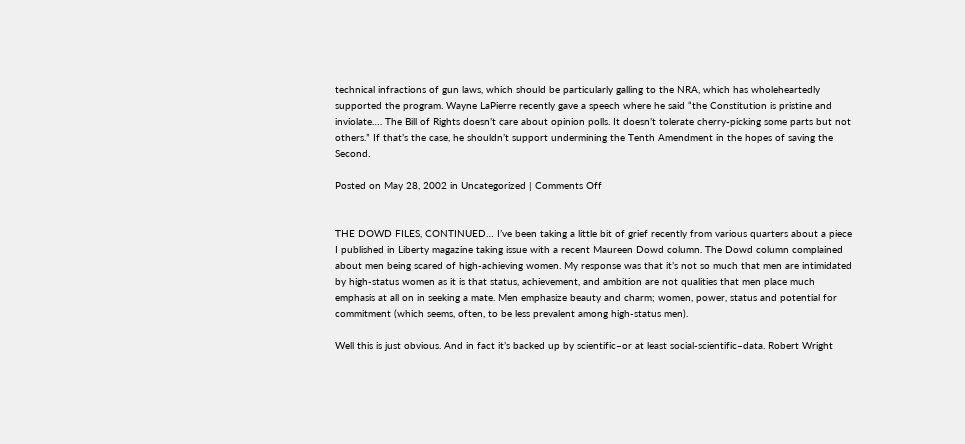technical infractions of gun laws, which should be particularly galling to the NRA, which has wholeheartedly supported the program. Wayne LaPierre recently gave a speech where he said “the Constitution is pristine and inviolate…. The Bill of Rights doesn’t care about opinion polls. It doesn’t tolerate cherry-picking some parts but not others.” If that’s the case, he shouldn’t support undermining the Tenth Amendment in the hopes of saving the Second.

Posted on May 28, 2002 in Uncategorized | Comments Off


THE DOWD FILES, CONTINUED… I’ve been taking a little bit of grief recently from various quarters about a piece I published in Liberty magazine taking issue with a recent Maureen Dowd column. The Dowd column complained about men being scared of high-achieving women. My response was that it’s not so much that men are intimidated by high-status women as it is that status, achievement, and ambition are not qualities that men place much emphasis at all on in seeking a mate. Men emphasize beauty and charm; women, power, status and potential for commitment (which seems, often, to be less prevalent among high-status men).

Well this is just obvious. And in fact it’s backed up by scientific–or at least social-scientific–data. Robert Wright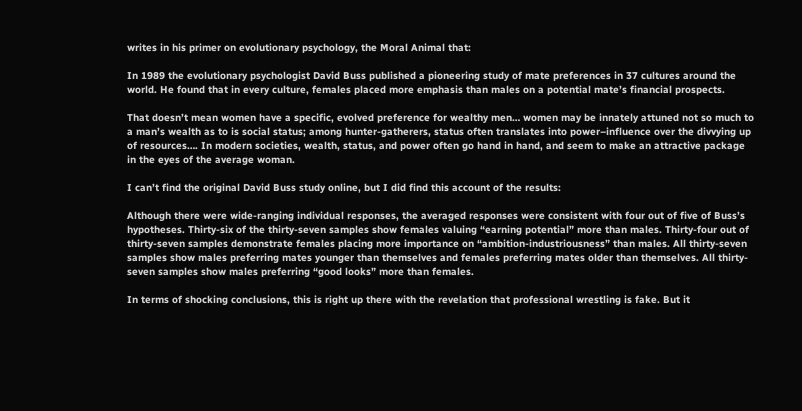writes in his primer on evolutionary psychology, the Moral Animal that:

In 1989 the evolutionary psychologist David Buss published a pioneering study of mate preferences in 37 cultures around the world. He found that in every culture, females placed more emphasis than males on a potential mate’s financial prospects.

That doesn’t mean women have a specific, evolved preference for wealthy men… women may be innately attuned not so much to a man’s wealth as to is social status; among hunter-gatherers, status often translates into power–influence over the divvying up of resources…. In modern societies, wealth, status, and power often go hand in hand, and seem to make an attractive package in the eyes of the average woman.

I can’t find the original David Buss study online, but I did find this account of the results:

Although there were wide-ranging individual responses, the averaged responses were consistent with four out of five of Buss’s hypotheses. Thirty-six of the thirty-seven samples show females valuing “earning potential” more than males. Thirty-four out of thirty-seven samples demonstrate females placing more importance on “ambition-industriousness” than males. All thirty-seven samples show males preferring mates younger than themselves and females preferring mates older than themselves. All thirty-seven samples show males preferring “good looks” more than females.

In terms of shocking conclusions, this is right up there with the revelation that professional wrestling is fake. But it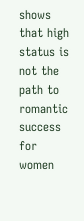shows that high status is not the path to romantic success for women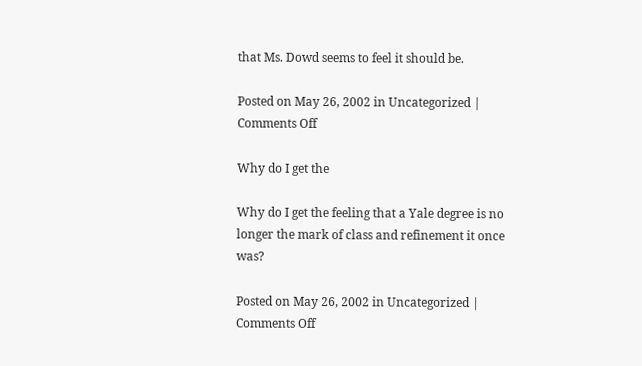that Ms. Dowd seems to feel it should be.

Posted on May 26, 2002 in Uncategorized | Comments Off

Why do I get the

Why do I get the feeling that a Yale degree is no longer the mark of class and refinement it once was?

Posted on May 26, 2002 in Uncategorized | Comments Off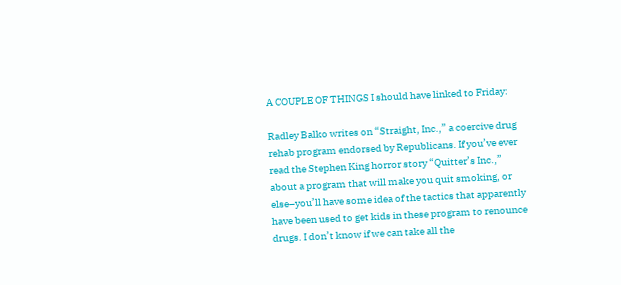A COUPLE OF THINGS I should have linked to Friday:

Radley Balko writes on “Straight, Inc.,” a coercive drug rehab program endorsed by Republicans. If you’ve ever read the Stephen King horror story “Quitter’s Inc.,” about a program that will make you quit smoking, or else–you’ll have some idea of the tactics that apparently have been used to get kids in these program to renounce drugs. I don’t know if we can take all the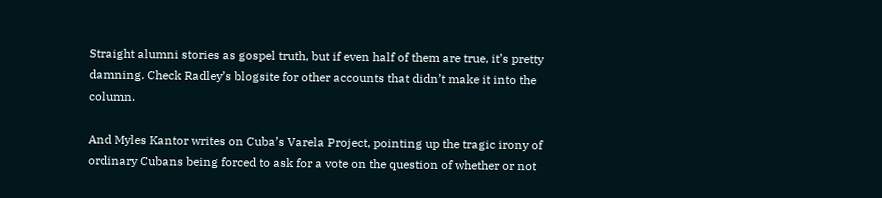Straight alumni stories as gospel truth, but if even half of them are true, it’s pretty damning. Check Radley’s blogsite for other accounts that didn’t make it into the column.

And Myles Kantor writes on Cuba’s Varela Project, pointing up the tragic irony of ordinary Cubans being forced to ask for a vote on the question of whether or not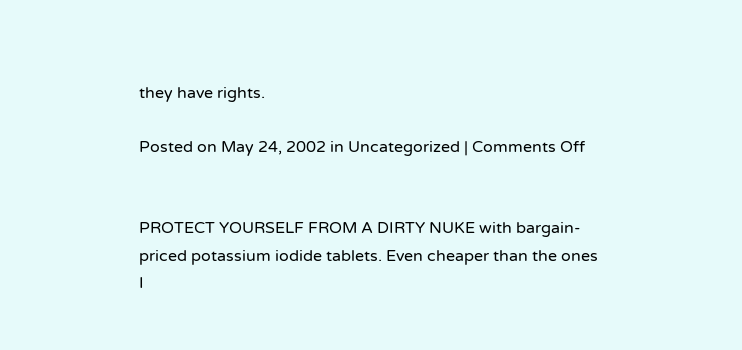they have rights.

Posted on May 24, 2002 in Uncategorized | Comments Off


PROTECT YOURSELF FROM A DIRTY NUKE with bargain-priced potassium iodide tablets. Even cheaper than the ones I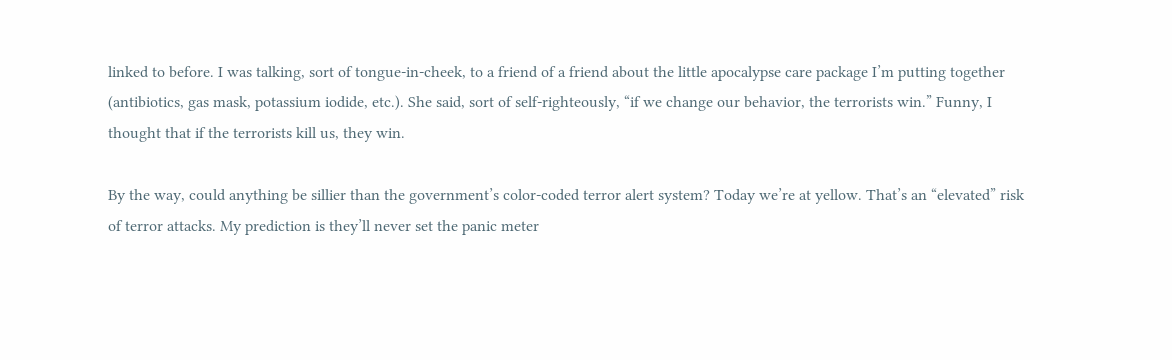linked to before. I was talking, sort of tongue-in-cheek, to a friend of a friend about the little apocalypse care package I’m putting together (antibiotics, gas mask, potassium iodide, etc.). She said, sort of self-righteously, “if we change our behavior, the terrorists win.” Funny, I thought that if the terrorists kill us, they win.

By the way, could anything be sillier than the government’s color-coded terror alert system? Today we’re at yellow. That’s an “elevated” risk of terror attacks. My prediction is they’ll never set the panic meter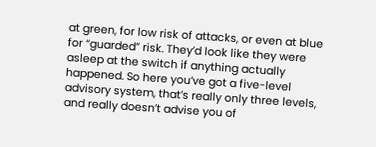at green, for low risk of attacks, or even at blue for “guarded” risk. They’d look like they were asleep at the switch if anything actually happened. So here you’ve got a five-level advisory system, that’s really only three levels, and really doesn’t advise you of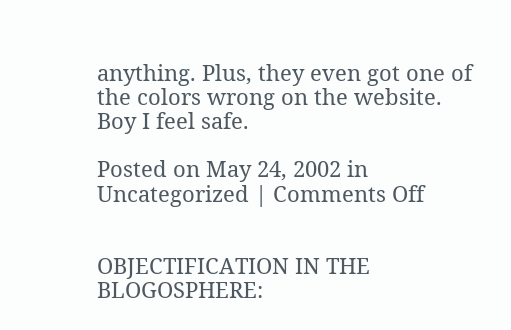anything. Plus, they even got one of the colors wrong on the website. Boy I feel safe.

Posted on May 24, 2002 in Uncategorized | Comments Off


OBJECTIFICATION IN THE BLOGOSPHERE: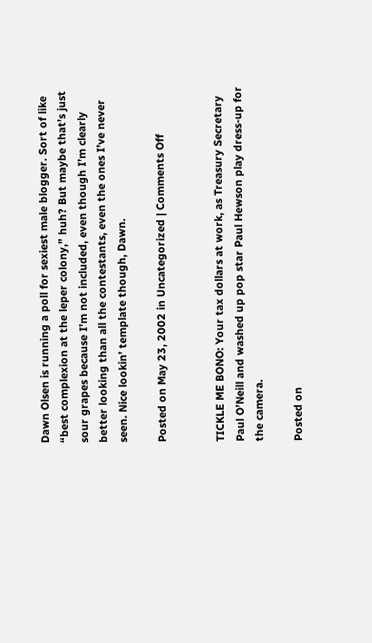Dawn Olsen is running a poll for sexiest male blogger. Sort of like “best complexion at the leper colony,” huh? But maybe that’s just sour grapes because I’m not included, even though I’m clearly better looking than all the contestants, even the ones I’ve never seen. Nice lookin’ template though, Dawn.

Posted on May 23, 2002 in Uncategorized | Comments Off


TICKLE ME BONO: Your tax dollars at work, as Treasury Secretary Paul O’Neill and washed up pop star Paul Hewson play dress-up for the camera.

Posted on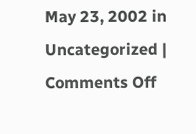May 23, 2002 in Uncategorized | Comments Off